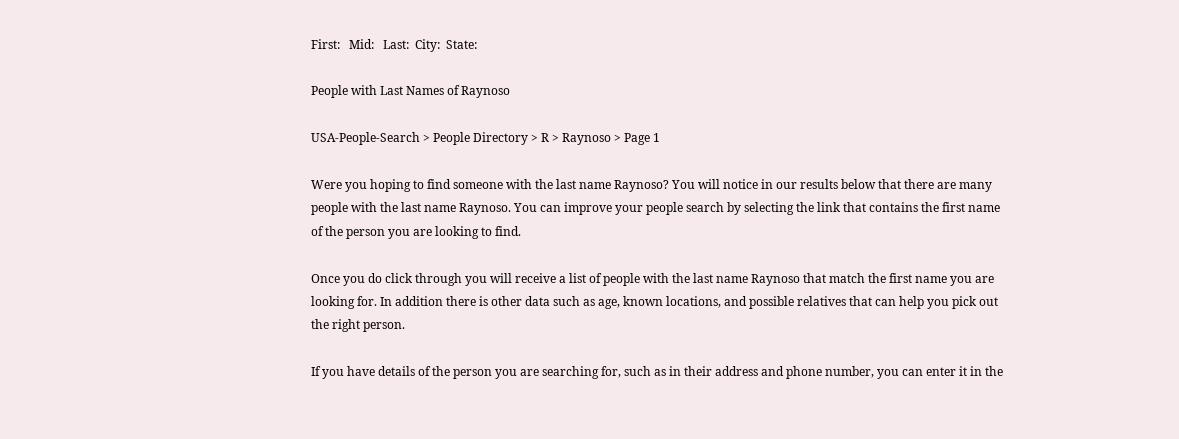First:   Mid:   Last:  City:  State:

People with Last Names of Raynoso

USA-People-Search > People Directory > R > Raynoso > Page 1

Were you hoping to find someone with the last name Raynoso? You will notice in our results below that there are many people with the last name Raynoso. You can improve your people search by selecting the link that contains the first name of the person you are looking to find.

Once you do click through you will receive a list of people with the last name Raynoso that match the first name you are looking for. In addition there is other data such as age, known locations, and possible relatives that can help you pick out the right person.

If you have details of the person you are searching for, such as in their address and phone number, you can enter it in the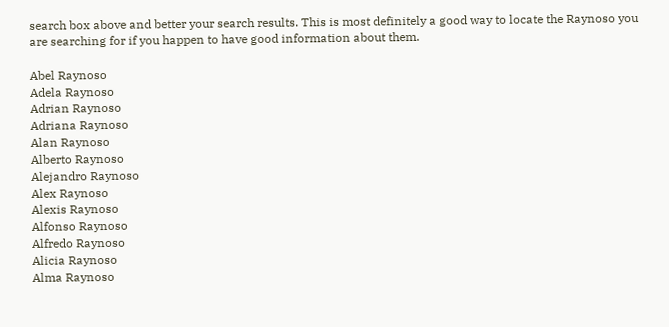search box above and better your search results. This is most definitely a good way to locate the Raynoso you are searching for if you happen to have good information about them.

Abel Raynoso
Adela Raynoso
Adrian Raynoso
Adriana Raynoso
Alan Raynoso
Alberto Raynoso
Alejandro Raynoso
Alex Raynoso
Alexis Raynoso
Alfonso Raynoso
Alfredo Raynoso
Alicia Raynoso
Alma Raynoso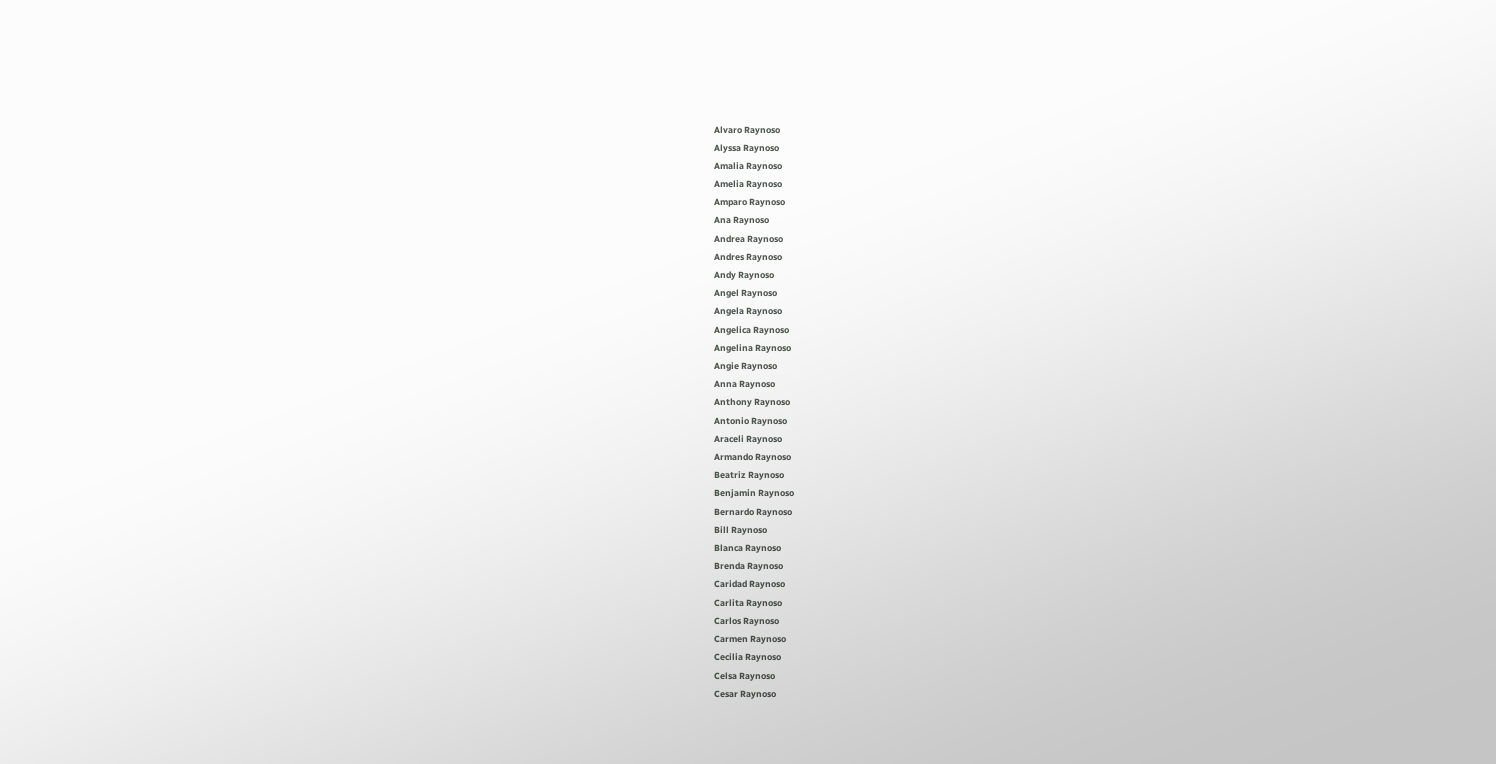Alvaro Raynoso
Alyssa Raynoso
Amalia Raynoso
Amelia Raynoso
Amparo Raynoso
Ana Raynoso
Andrea Raynoso
Andres Raynoso
Andy Raynoso
Angel Raynoso
Angela Raynoso
Angelica Raynoso
Angelina Raynoso
Angie Raynoso
Anna Raynoso
Anthony Raynoso
Antonio Raynoso
Araceli Raynoso
Armando Raynoso
Beatriz Raynoso
Benjamin Raynoso
Bernardo Raynoso
Bill Raynoso
Blanca Raynoso
Brenda Raynoso
Caridad Raynoso
Carlita Raynoso
Carlos Raynoso
Carmen Raynoso
Cecilia Raynoso
Celsa Raynoso
Cesar Raynoso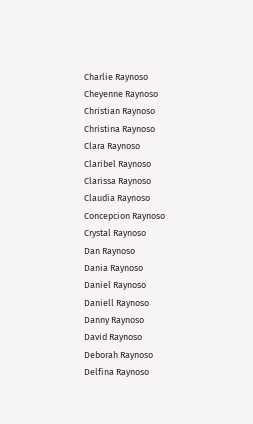Charlie Raynoso
Cheyenne Raynoso
Christian Raynoso
Christina Raynoso
Clara Raynoso
Claribel Raynoso
Clarissa Raynoso
Claudia Raynoso
Concepcion Raynoso
Crystal Raynoso
Dan Raynoso
Dania Raynoso
Daniel Raynoso
Daniell Raynoso
Danny Raynoso
David Raynoso
Deborah Raynoso
Delfina Raynoso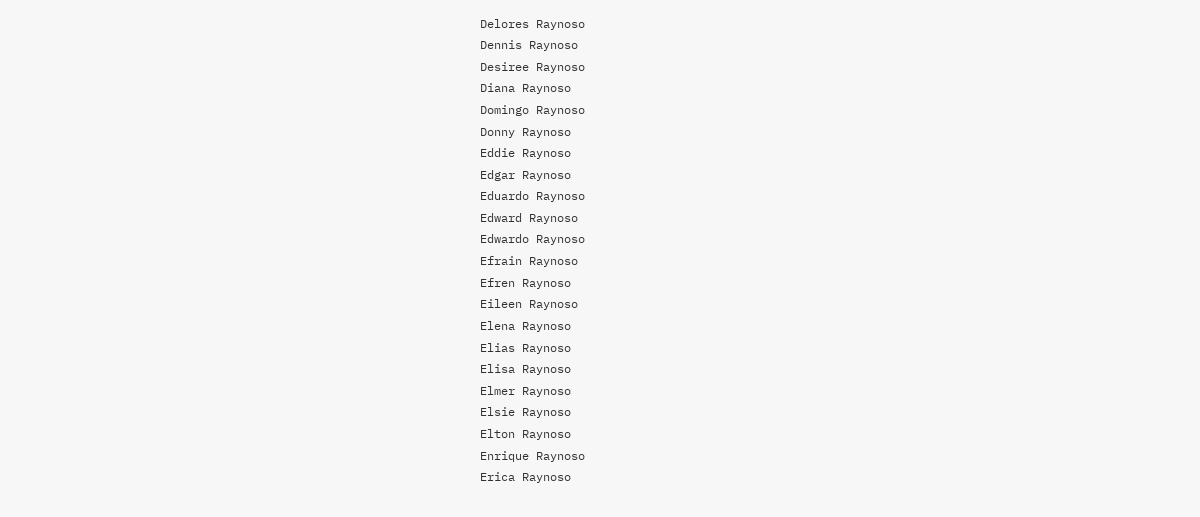Delores Raynoso
Dennis Raynoso
Desiree Raynoso
Diana Raynoso
Domingo Raynoso
Donny Raynoso
Eddie Raynoso
Edgar Raynoso
Eduardo Raynoso
Edward Raynoso
Edwardo Raynoso
Efrain Raynoso
Efren Raynoso
Eileen Raynoso
Elena Raynoso
Elias Raynoso
Elisa Raynoso
Elmer Raynoso
Elsie Raynoso
Elton Raynoso
Enrique Raynoso
Erica Raynoso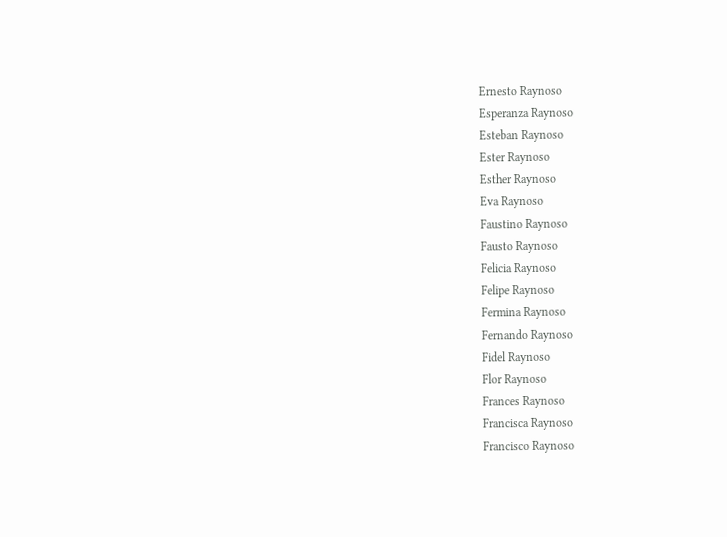Ernesto Raynoso
Esperanza Raynoso
Esteban Raynoso
Ester Raynoso
Esther Raynoso
Eva Raynoso
Faustino Raynoso
Fausto Raynoso
Felicia Raynoso
Felipe Raynoso
Fermina Raynoso
Fernando Raynoso
Fidel Raynoso
Flor Raynoso
Frances Raynoso
Francisca Raynoso
Francisco Raynoso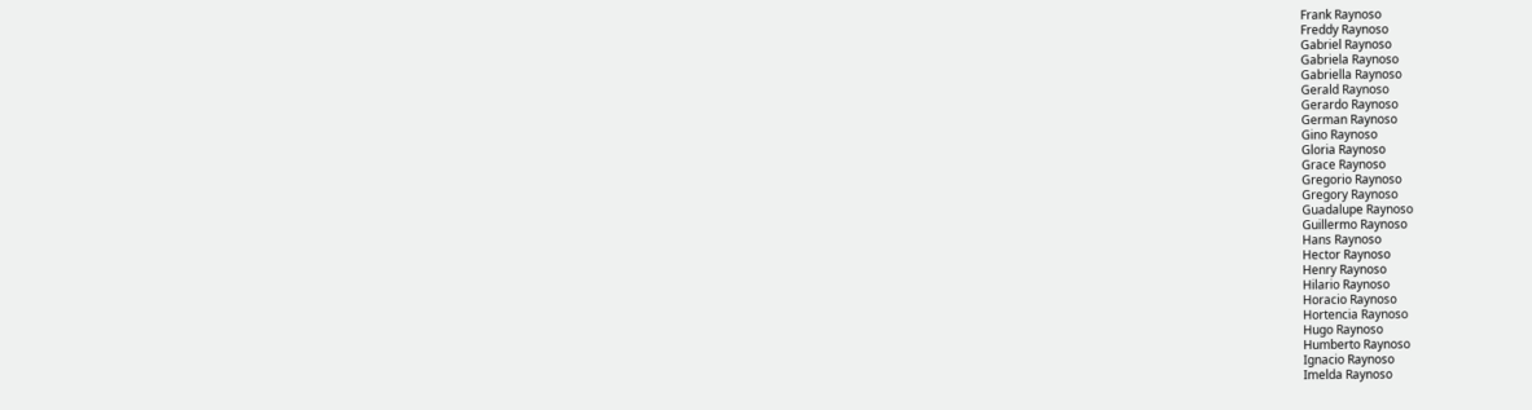Frank Raynoso
Freddy Raynoso
Gabriel Raynoso
Gabriela Raynoso
Gabriella Raynoso
Gerald Raynoso
Gerardo Raynoso
German Raynoso
Gino Raynoso
Gloria Raynoso
Grace Raynoso
Gregorio Raynoso
Gregory Raynoso
Guadalupe Raynoso
Guillermo Raynoso
Hans Raynoso
Hector Raynoso
Henry Raynoso
Hilario Raynoso
Horacio Raynoso
Hortencia Raynoso
Hugo Raynoso
Humberto Raynoso
Ignacio Raynoso
Imelda Raynoso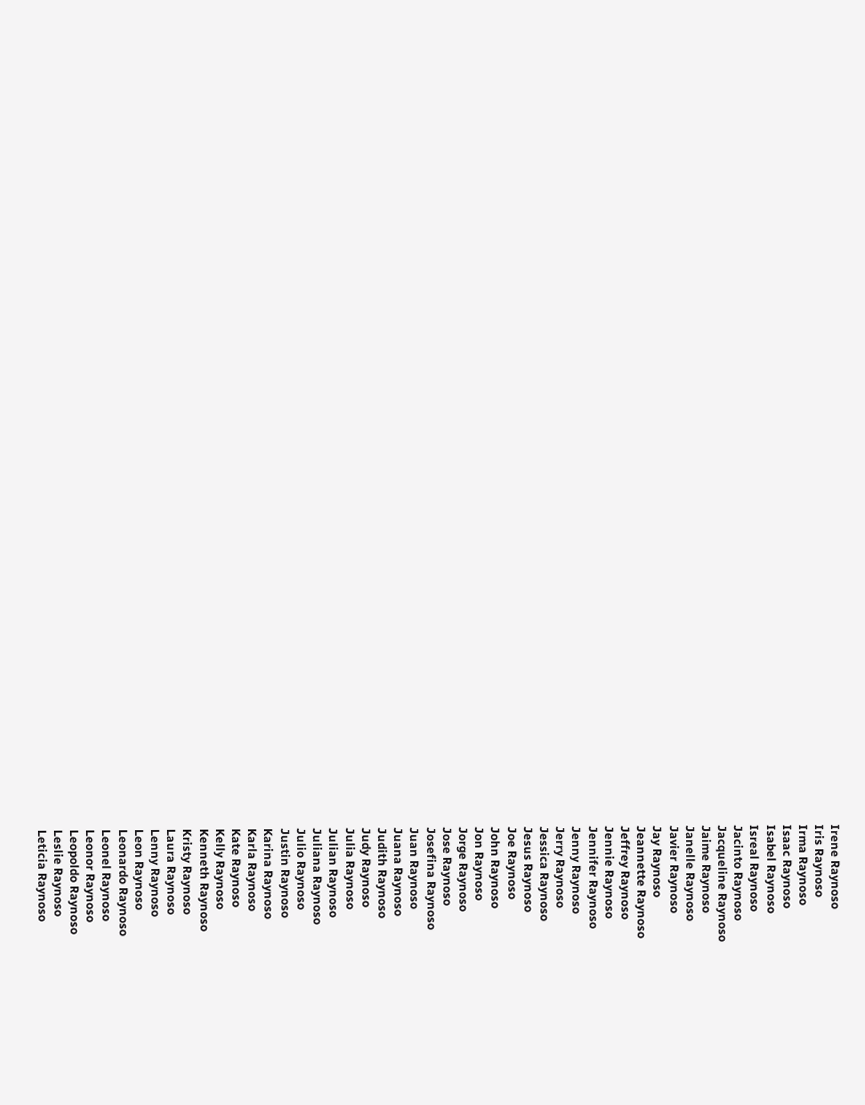Irene Raynoso
Iris Raynoso
Irma Raynoso
Isaac Raynoso
Isabel Raynoso
Isreal Raynoso
Jacinto Raynoso
Jacqueline Raynoso
Jaime Raynoso
Janelle Raynoso
Javier Raynoso
Jay Raynoso
Jeannette Raynoso
Jeffrey Raynoso
Jennie Raynoso
Jennifer Raynoso
Jenny Raynoso
Jerry Raynoso
Jessica Raynoso
Jesus Raynoso
Joe Raynoso
John Raynoso
Jon Raynoso
Jorge Raynoso
Jose Raynoso
Josefina Raynoso
Juan Raynoso
Juana Raynoso
Judith Raynoso
Judy Raynoso
Julia Raynoso
Julian Raynoso
Juliana Raynoso
Julio Raynoso
Justin Raynoso
Karina Raynoso
Karla Raynoso
Kate Raynoso
Kelly Raynoso
Kenneth Raynoso
Kristy Raynoso
Laura Raynoso
Lenny Raynoso
Leon Raynoso
Leonardo Raynoso
Leonel Raynoso
Leonor Raynoso
Leopoldo Raynoso
Leslie Raynoso
Leticia Raynoso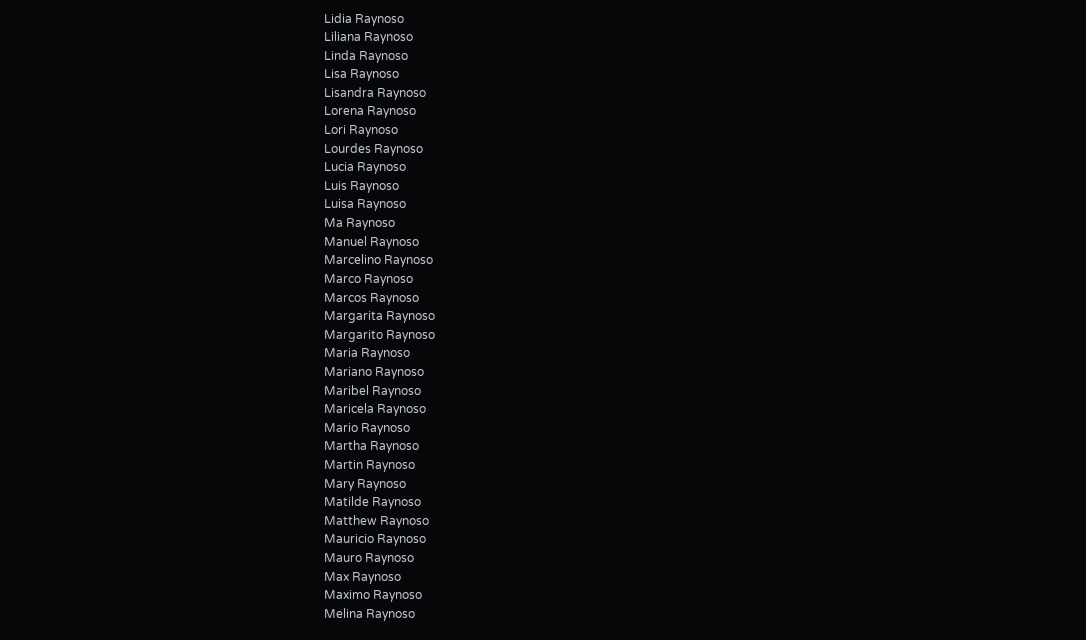Lidia Raynoso
Liliana Raynoso
Linda Raynoso
Lisa Raynoso
Lisandra Raynoso
Lorena Raynoso
Lori Raynoso
Lourdes Raynoso
Lucia Raynoso
Luis Raynoso
Luisa Raynoso
Ma Raynoso
Manuel Raynoso
Marcelino Raynoso
Marco Raynoso
Marcos Raynoso
Margarita Raynoso
Margarito Raynoso
Maria Raynoso
Mariano Raynoso
Maribel Raynoso
Maricela Raynoso
Mario Raynoso
Martha Raynoso
Martin Raynoso
Mary Raynoso
Matilde Raynoso
Matthew Raynoso
Mauricio Raynoso
Mauro Raynoso
Max Raynoso
Maximo Raynoso
Melina Raynoso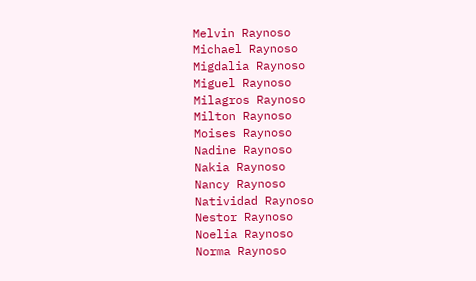Melvin Raynoso
Michael Raynoso
Migdalia Raynoso
Miguel Raynoso
Milagros Raynoso
Milton Raynoso
Moises Raynoso
Nadine Raynoso
Nakia Raynoso
Nancy Raynoso
Natividad Raynoso
Nestor Raynoso
Noelia Raynoso
Norma Raynoso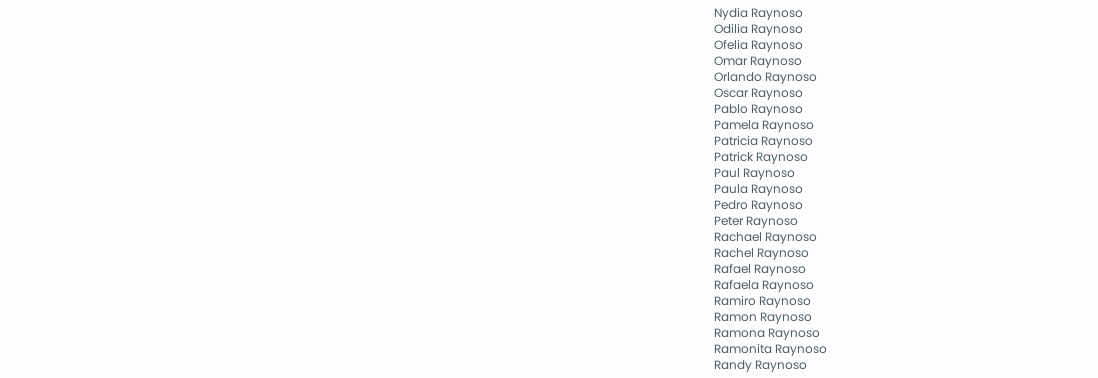Nydia Raynoso
Odilia Raynoso
Ofelia Raynoso
Omar Raynoso
Orlando Raynoso
Oscar Raynoso
Pablo Raynoso
Pamela Raynoso
Patricia Raynoso
Patrick Raynoso
Paul Raynoso
Paula Raynoso
Pedro Raynoso
Peter Raynoso
Rachael Raynoso
Rachel Raynoso
Rafael Raynoso
Rafaela Raynoso
Ramiro Raynoso
Ramon Raynoso
Ramona Raynoso
Ramonita Raynoso
Randy Raynoso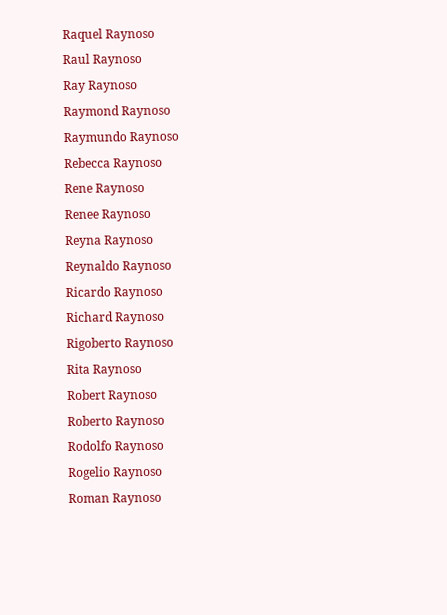Raquel Raynoso
Raul Raynoso
Ray Raynoso
Raymond Raynoso
Raymundo Raynoso
Rebecca Raynoso
Rene Raynoso
Renee Raynoso
Reyna Raynoso
Reynaldo Raynoso
Ricardo Raynoso
Richard Raynoso
Rigoberto Raynoso
Rita Raynoso
Robert Raynoso
Roberto Raynoso
Rodolfo Raynoso
Rogelio Raynoso
Roman Raynoso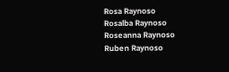Rosa Raynoso
Rosalba Raynoso
Roseanna Raynoso
Ruben Raynoso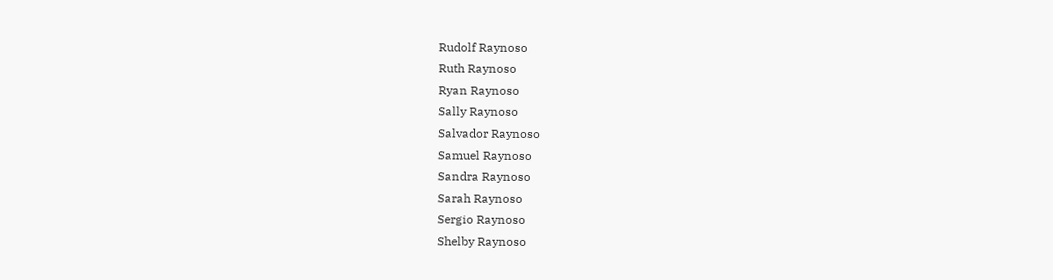Rudolf Raynoso
Ruth Raynoso
Ryan Raynoso
Sally Raynoso
Salvador Raynoso
Samuel Raynoso
Sandra Raynoso
Sarah Raynoso
Sergio Raynoso
Shelby Raynoso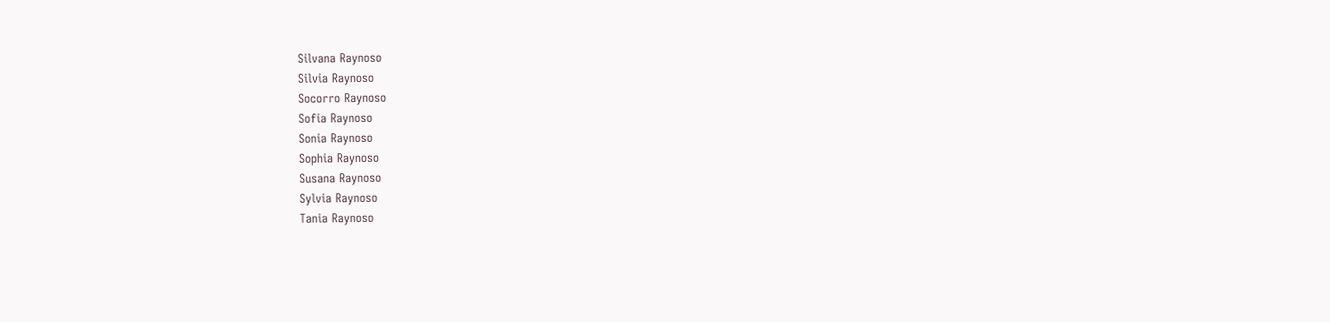Silvana Raynoso
Silvia Raynoso
Socorro Raynoso
Sofia Raynoso
Sonia Raynoso
Sophia Raynoso
Susana Raynoso
Sylvia Raynoso
Tania Raynoso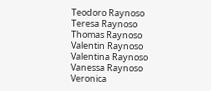Teodoro Raynoso
Teresa Raynoso
Thomas Raynoso
Valentin Raynoso
Valentina Raynoso
Vanessa Raynoso
Veronica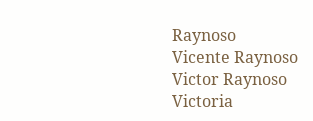Raynoso
Vicente Raynoso
Victor Raynoso
Victoria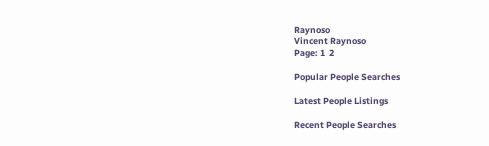Raynoso
Vincent Raynoso
Page: 1  2

Popular People Searches

Latest People Listings

Recent People Searches